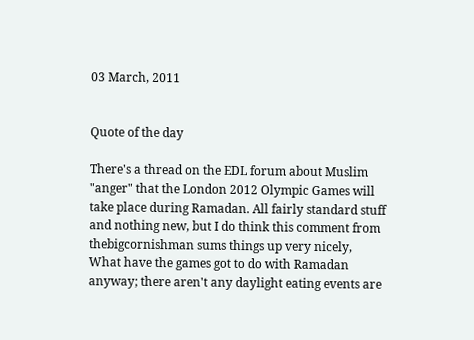03 March, 2011


Quote of the day

There's a thread on the EDL forum about Muslim "anger" that the London 2012 Olympic Games will take place during Ramadan. All fairly standard stuff and nothing new, but I do think this comment from thebigcornishman sums things up very nicely,
What have the games got to do with Ramadan anyway; there aren't any daylight eating events are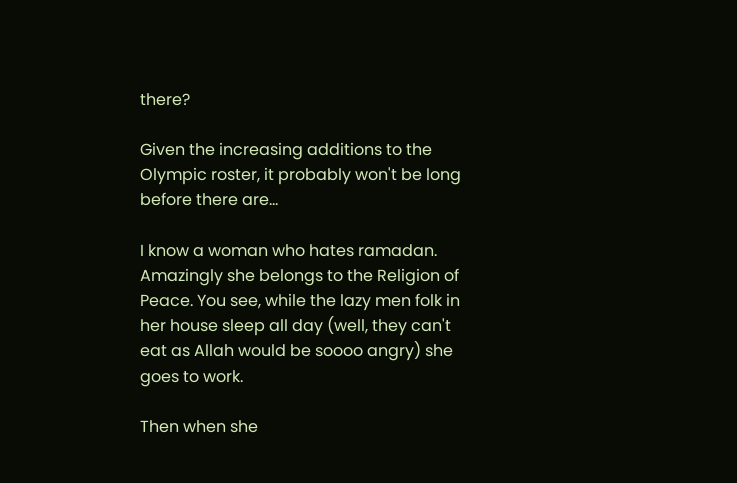there?

Given the increasing additions to the Olympic roster, it probably won't be long before there are...

I know a woman who hates ramadan. Amazingly she belongs to the Religion of Peace. You see, while the lazy men folk in her house sleep all day (well, they can't eat as Allah would be soooo angry) she goes to work.

Then when she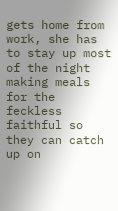gets home from work, she has to stay up most of the night making meals for the feckless faithful so they can catch up on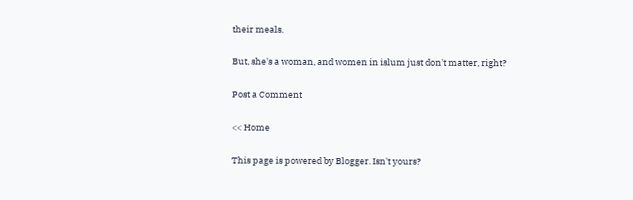their meals.

But, she's a woman, and women in islum just don't matter, right?

Post a Comment

<< Home

This page is powered by Blogger. Isn't yours?